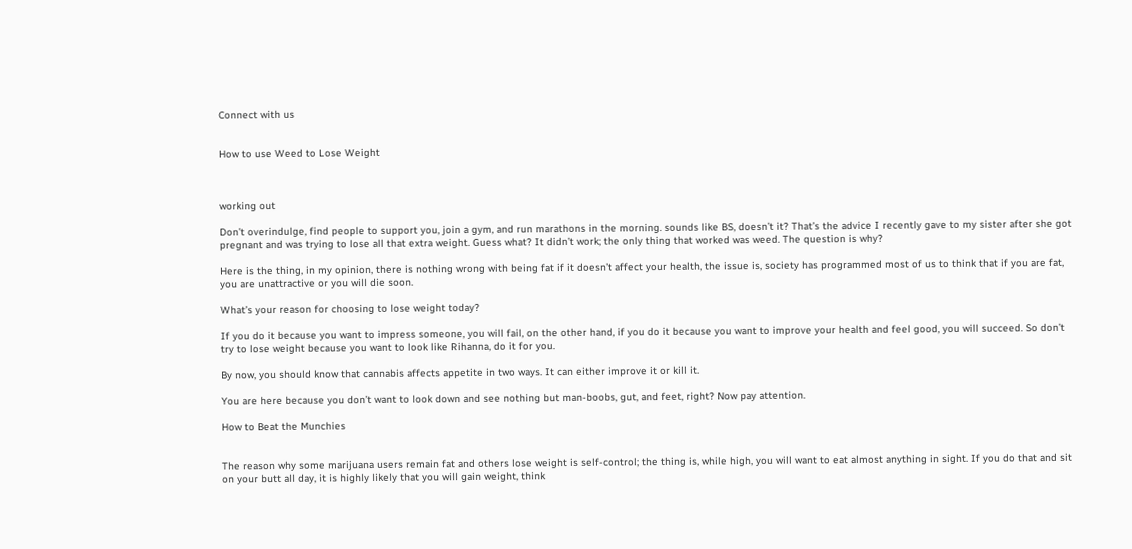Connect with us


How to use Weed to Lose Weight



working out

Don’t overindulge, find people to support you, join a gym, and run marathons in the morning. sounds like BS, doesn’t it? That’s the advice I recently gave to my sister after she got pregnant and was trying to lose all that extra weight. Guess what? It didn’t work; the only thing that worked was weed. The question is why?

Here is the thing, in my opinion, there is nothing wrong with being fat if it doesn’t affect your health, the issue is, society has programmed most of us to think that if you are fat, you are unattractive or you will die soon.

What’s your reason for choosing to lose weight today?

If you do it because you want to impress someone, you will fail, on the other hand, if you do it because you want to improve your health and feel good, you will succeed. So don’t try to lose weight because you want to look like Rihanna, do it for you.

By now, you should know that cannabis affects appetite in two ways. It can either improve it or kill it.

You are here because you don’t want to look down and see nothing but man-boobs, gut, and feet, right? Now pay attention.

How to Beat the Munchies


The reason why some marijuana users remain fat and others lose weight is self-control; the thing is, while high, you will want to eat almost anything in sight. If you do that and sit on your butt all day, it is highly likely that you will gain weight, think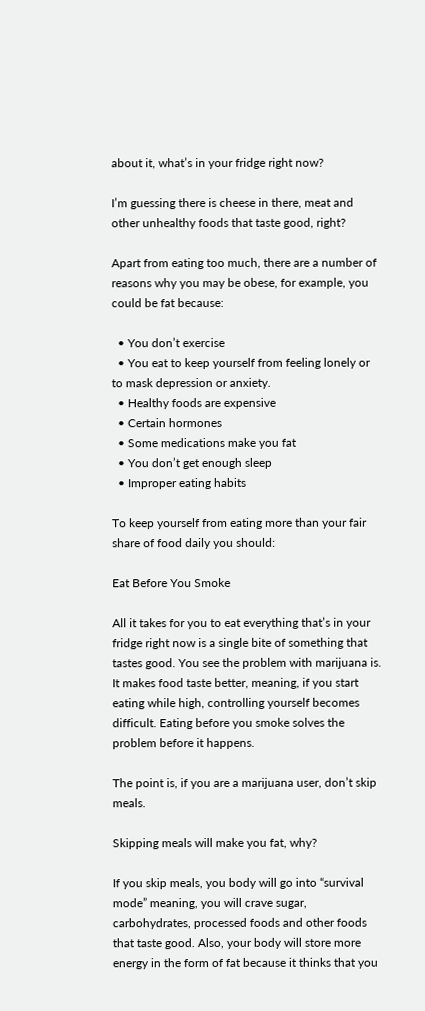about it, what’s in your fridge right now?

I’m guessing there is cheese in there, meat and other unhealthy foods that taste good, right?

Apart from eating too much, there are a number of reasons why you may be obese, for example, you could be fat because:

  • You don’t exercise
  • You eat to keep yourself from feeling lonely or to mask depression or anxiety.
  • Healthy foods are expensive
  • Certain hormones
  • Some medications make you fat
  • You don’t get enough sleep
  • Improper eating habits

To keep yourself from eating more than your fair share of food daily you should:

Eat Before You Smoke

All it takes for you to eat everything that’s in your fridge right now is a single bite of something that tastes good. You see the problem with marijuana is. It makes food taste better, meaning, if you start eating while high, controlling yourself becomes difficult. Eating before you smoke solves the problem before it happens.

The point is, if you are a marijuana user, don’t skip meals.

Skipping meals will make you fat, why?

If you skip meals, you body will go into “survival mode” meaning, you will crave sugar, carbohydrates, processed foods and other foods that taste good. Also, your body will store more energy in the form of fat because it thinks that you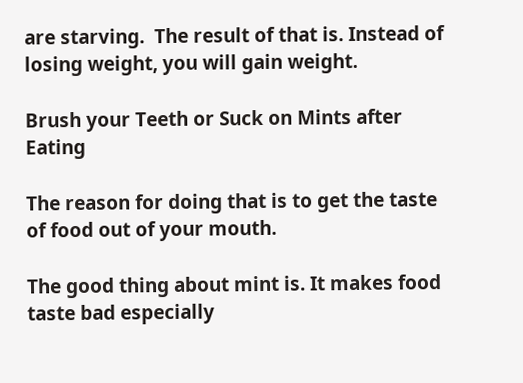are starving.  The result of that is. Instead of losing weight, you will gain weight.

Brush your Teeth or Suck on Mints after Eating

The reason for doing that is to get the taste of food out of your mouth.

The good thing about mint is. It makes food taste bad especially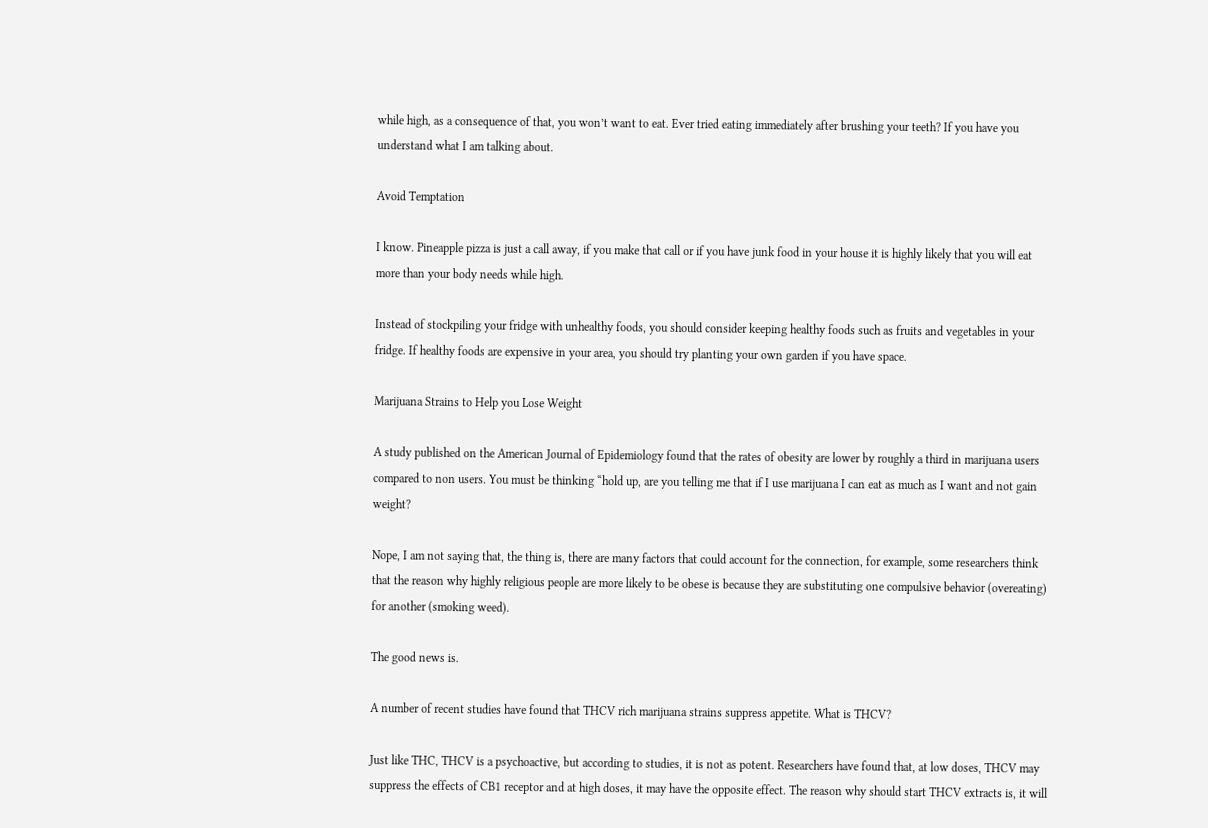while high, as a consequence of that, you won’t want to eat. Ever tried eating immediately after brushing your teeth? If you have you understand what I am talking about.

Avoid Temptation

I know. Pineapple pizza is just a call away, if you make that call or if you have junk food in your house it is highly likely that you will eat more than your body needs while high.

Instead of stockpiling your fridge with unhealthy foods, you should consider keeping healthy foods such as fruits and vegetables in your fridge. If healthy foods are expensive in your area, you should try planting your own garden if you have space.

Marijuana Strains to Help you Lose Weight

A study published on the American Journal of Epidemiology found that the rates of obesity are lower by roughly a third in marijuana users compared to non users. You must be thinking “hold up, are you telling me that if I use marijuana I can eat as much as I want and not gain weight?

Nope, I am not saying that, the thing is, there are many factors that could account for the connection, for example, some researchers think that the reason why highly religious people are more likely to be obese is because they are substituting one compulsive behavior (overeating) for another (smoking weed).

The good news is.

A number of recent studies have found that THCV rich marijuana strains suppress appetite. What is THCV?

Just like THC, THCV is a psychoactive, but according to studies, it is not as potent. Researchers have found that, at low doses, THCV may suppress the effects of CB1 receptor and at high doses, it may have the opposite effect. The reason why should start THCV extracts is, it will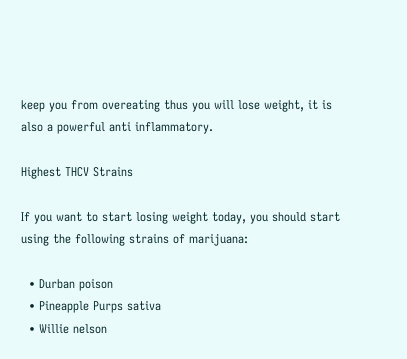keep you from overeating thus you will lose weight, it is also a powerful anti inflammatory.

Highest THCV Strains

If you want to start losing weight today, you should start using the following strains of marijuana:

  • Durban poison
  • Pineapple Purps sativa
  • Willie nelson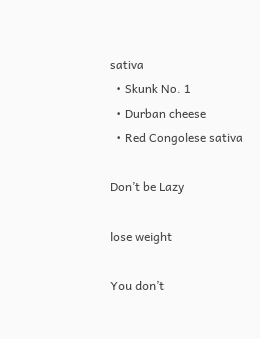sativa
  • Skunk No. 1
  • Durban cheese
  • Red Congolese sativa

Don’t be Lazy

lose weight

You don’t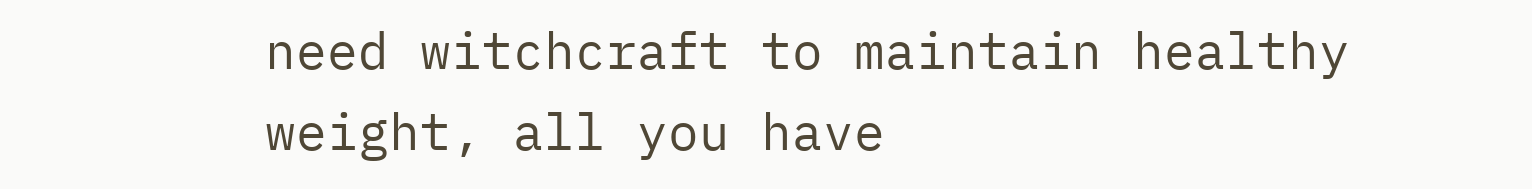need witchcraft to maintain healthy weight, all you have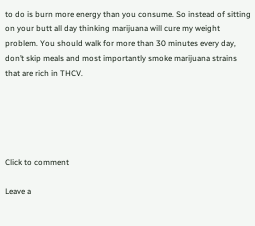to do is burn more energy than you consume. So instead of sitting on your butt all day thinking marijuana will cure my weight problem. You should walk for more than 30 minutes every day, don’t skip meals and most importantly smoke marijuana strains that are rich in THCV.





Click to comment

Leave a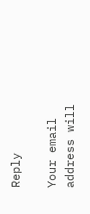Reply

Your email address will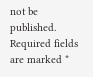not be published. Required fields are marked *